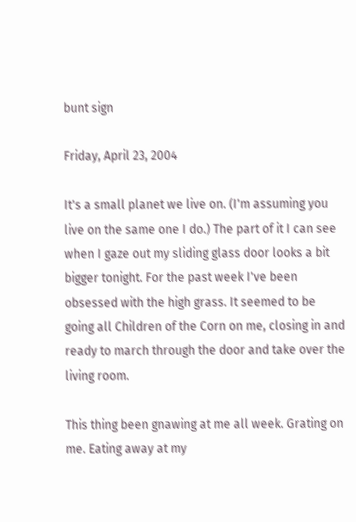bunt sign

Friday, April 23, 2004

It's a small planet we live on. (I'm assuming you live on the same one I do.) The part of it I can see when I gaze out my sliding glass door looks a bit bigger tonight. For the past week I've been obsessed with the high grass. It seemed to be going all Children of the Corn on me, closing in and ready to march through the door and take over the living room.

This thing been gnawing at me all week. Grating on me. Eating away at my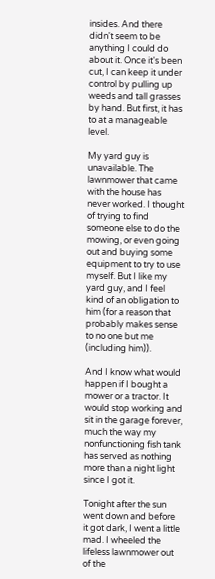insides. And there didn't seem to be anything I could do about it. Once it's been cut, I can keep it under control by pulling up weeds and tall grasses by hand. But first, it has to at a manageable level.

My yard guy is unavailable. The lawnmower that came with the house has never worked. I thought of trying to find someone else to do the mowing, or even going out and buying some equipment to try to use myself. But I like my yard guy, and I feel kind of an obligation to him (for a reason that probably makes sense to no one but me (including him)).

And I know what would happen if I bought a mower or a tractor. It would stop working and sit in the garage forever, much the way my nonfunctioning fish tank has served as nothing more than a night light since I got it.

Tonight after the sun went down and before it got dark, I went a little mad. I wheeled the lifeless lawnmower out of the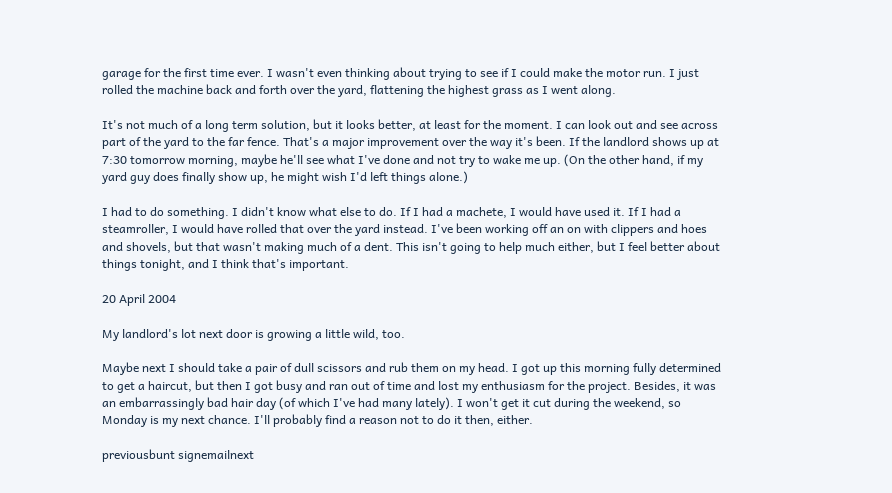garage for the first time ever. I wasn't even thinking about trying to see if I could make the motor run. I just rolled the machine back and forth over the yard, flattening the highest grass as I went along.

It's not much of a long term solution, but it looks better, at least for the moment. I can look out and see across part of the yard to the far fence. That's a major improvement over the way it's been. If the landlord shows up at 7:30 tomorrow morning, maybe he'll see what I've done and not try to wake me up. (On the other hand, if my yard guy does finally show up, he might wish I'd left things alone.)

I had to do something. I didn't know what else to do. If I had a machete, I would have used it. If I had a steamroller, I would have rolled that over the yard instead. I've been working off an on with clippers and hoes and shovels, but that wasn't making much of a dent. This isn't going to help much either, but I feel better about things tonight, and I think that's important.

20 April 2004

My landlord's lot next door is growing a little wild, too.

Maybe next I should take a pair of dull scissors and rub them on my head. I got up this morning fully determined to get a haircut, but then I got busy and ran out of time and lost my enthusiasm for the project. Besides, it was an embarrassingly bad hair day (of which I've had many lately). I won't get it cut during the weekend, so Monday is my next chance. I'll probably find a reason not to do it then, either.

previousbunt signemailnext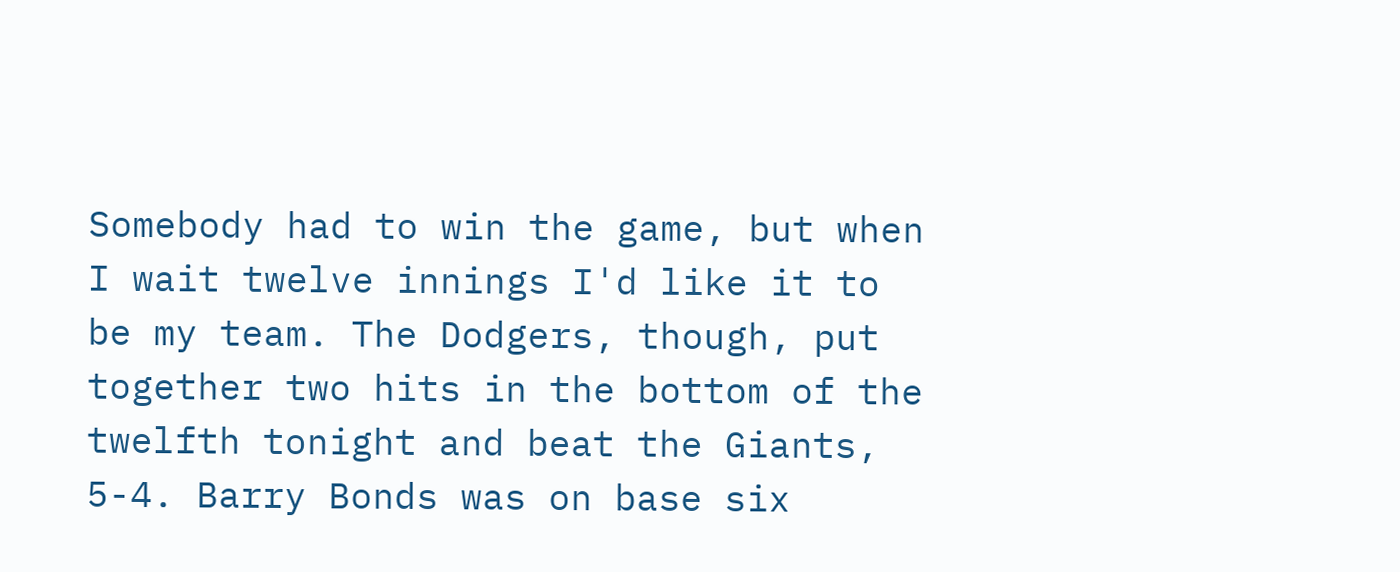Somebody had to win the game, but when I wait twelve innings I'd like it to be my team. The Dodgers, though, put together two hits in the bottom of the twelfth tonight and beat the Giants, 5-4. Barry Bonds was on base six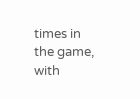times in the game, with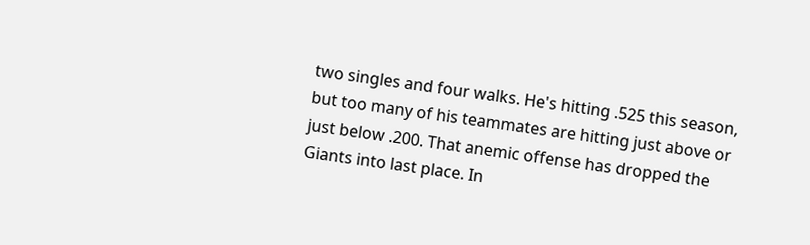two singles and four walks. He's hitting .525 this season, but too many of his teammates are hitting just above or just below .200. That anemic offense has dropped the Giants into last place. In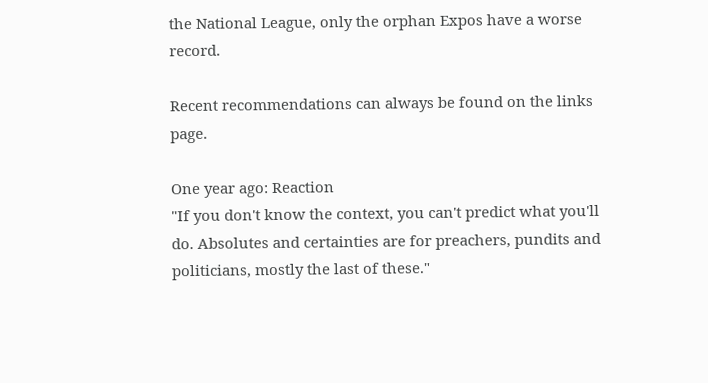the National League, only the orphan Expos have a worse record.

Recent recommendations can always be found on the links page.

One year ago: Reaction
"If you don't know the context, you can't predict what you'll do. Absolutes and certainties are for preachers, pundits and politicians, mostly the last of these."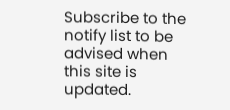Subscribe to the notify list to be advised when this site is updated.